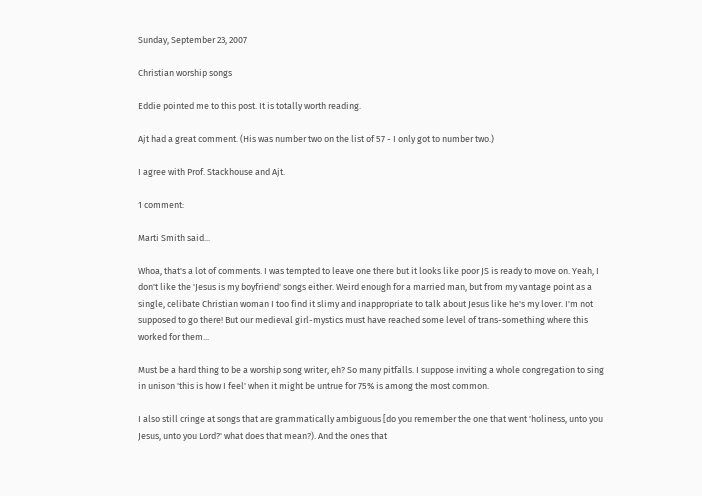Sunday, September 23, 2007

Christian worship songs

Eddie pointed me to this post. It is totally worth reading.

Ajt had a great comment. (His was number two on the list of 57 - I only got to number two.)

I agree with Prof. Stackhouse and Ajt.

1 comment:

Marti Smith said...

Whoa, that's a lot of comments. I was tempted to leave one there but it looks like poor JS is ready to move on. Yeah, I don't like the 'Jesus is my boyfriend' songs either. Weird enough for a married man, but from my vantage point as a single, celibate Christian woman I too find it slimy and inappropriate to talk about Jesus like he's my lover. I'm not supposed to go there! But our medieval girl-mystics must have reached some level of trans-something where this worked for them...

Must be a hard thing to be a worship song writer, eh? So many pitfalls. I suppose inviting a whole congregation to sing in unison 'this is how I feel' when it might be untrue for 75% is among the most common.

I also still cringe at songs that are grammatically ambiguous [do you remember the one that went 'holiness, unto you Jesus, unto you Lord?' what does that mean?). And the ones that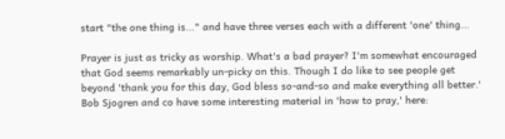start "the one thing is..." and have three verses each with a different 'one' thing...

Prayer is just as tricky as worship. What's a bad prayer? I'm somewhat encouraged that God seems remarkably un-picky on this. Though I do like to see people get beyond 'thank you for this day, God bless so-and-so and make everything all better.' Bob Sjogren and co have some interesting material in 'how to pray,' here: